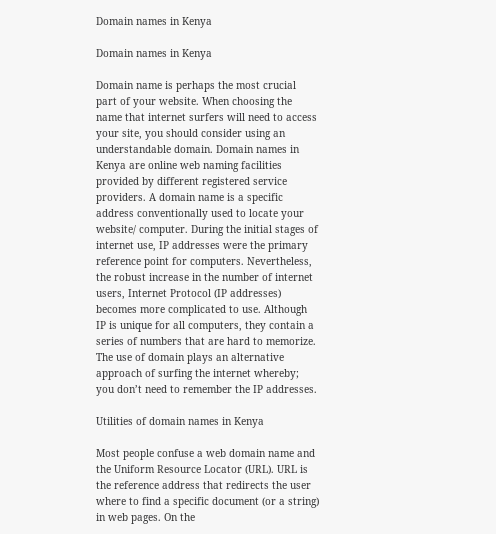Domain names in Kenya

Domain names in Kenya

Domain name is perhaps the most crucial part of your website. When choosing the name that internet surfers will need to access your site, you should consider using an understandable domain. Domain names in Kenya are online web naming facilities provided by different registered service providers. A domain name is a specific address conventionally used to locate your website/ computer. During the initial stages of internet use, IP addresses were the primary reference point for computers. Nevertheless, the robust increase in the number of internet users, Internet Protocol (IP addresses) becomes more complicated to use. Although IP is unique for all computers, they contain a series of numbers that are hard to memorize. The use of domain plays an alternative approach of surfing the internet whereby; you don’t need to remember the IP addresses.

Utilities of domain names in Kenya

Most people confuse a web domain name and the Uniform Resource Locator (URL). URL is the reference address that redirects the user where to find a specific document (or a string) in web pages. On the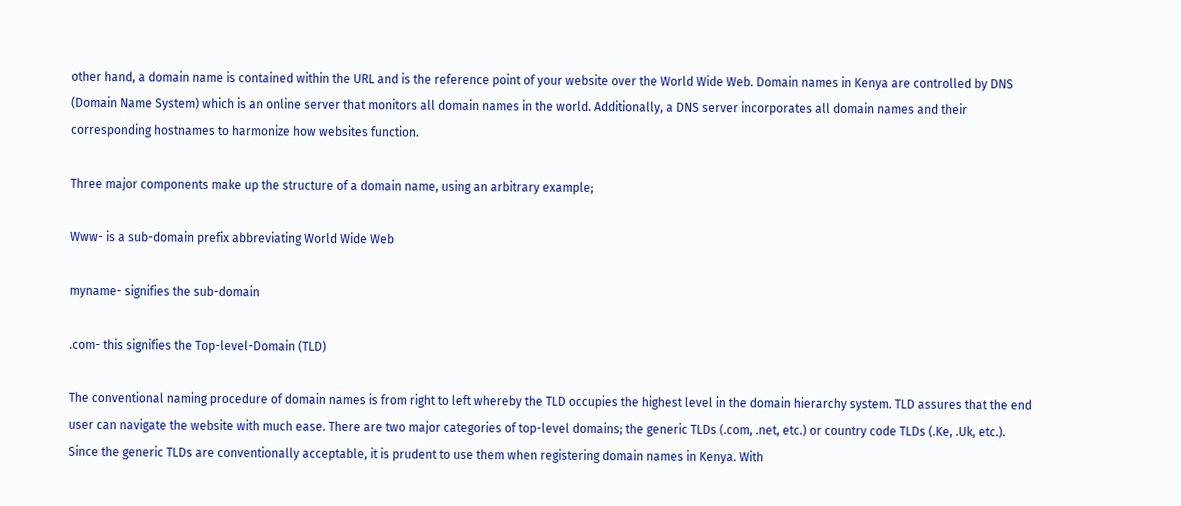other hand, a domain name is contained within the URL and is the reference point of your website over the World Wide Web. Domain names in Kenya are controlled by DNS (Domain Name System) which is an online server that monitors all domain names in the world. Additionally, a DNS server incorporates all domain names and their corresponding hostnames to harmonize how websites function.

Three major components make up the structure of a domain name, using an arbitrary example;

Www- is a sub-domain prefix abbreviating World Wide Web

myname- signifies the sub-domain

.com- this signifies the Top-level-Domain (TLD)

The conventional naming procedure of domain names is from right to left whereby the TLD occupies the highest level in the domain hierarchy system. TLD assures that the end user can navigate the website with much ease. There are two major categories of top-level domains; the generic TLDs (.com, .net, etc.) or country code TLDs (.Ke, .Uk, etc.). Since the generic TLDs are conventionally acceptable, it is prudent to use them when registering domain names in Kenya. With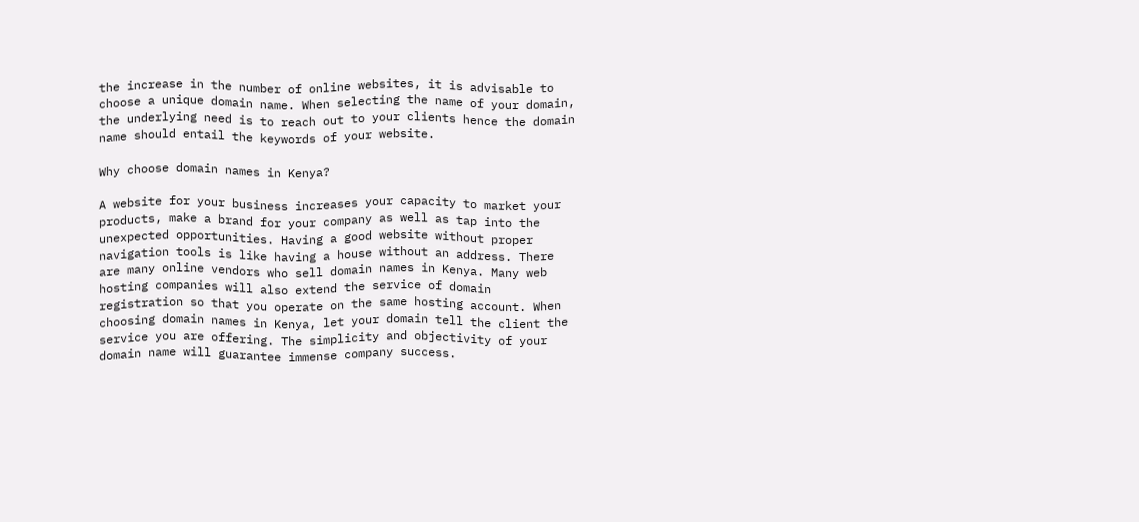the increase in the number of online websites, it is advisable to choose a unique domain name. When selecting the name of your domain, the underlying need is to reach out to your clients hence the domain name should entail the keywords of your website.

Why choose domain names in Kenya?

A website for your business increases your capacity to market your products, make a brand for your company as well as tap into the unexpected opportunities. Having a good website without proper navigation tools is like having a house without an address. There are many online vendors who sell domain names in Kenya. Many web hosting companies will also extend the service of domain registration so that you operate on the same hosting account. When choosing domain names in Kenya, let your domain tell the client the service you are offering. The simplicity and objectivity of your domain name will guarantee immense company success.